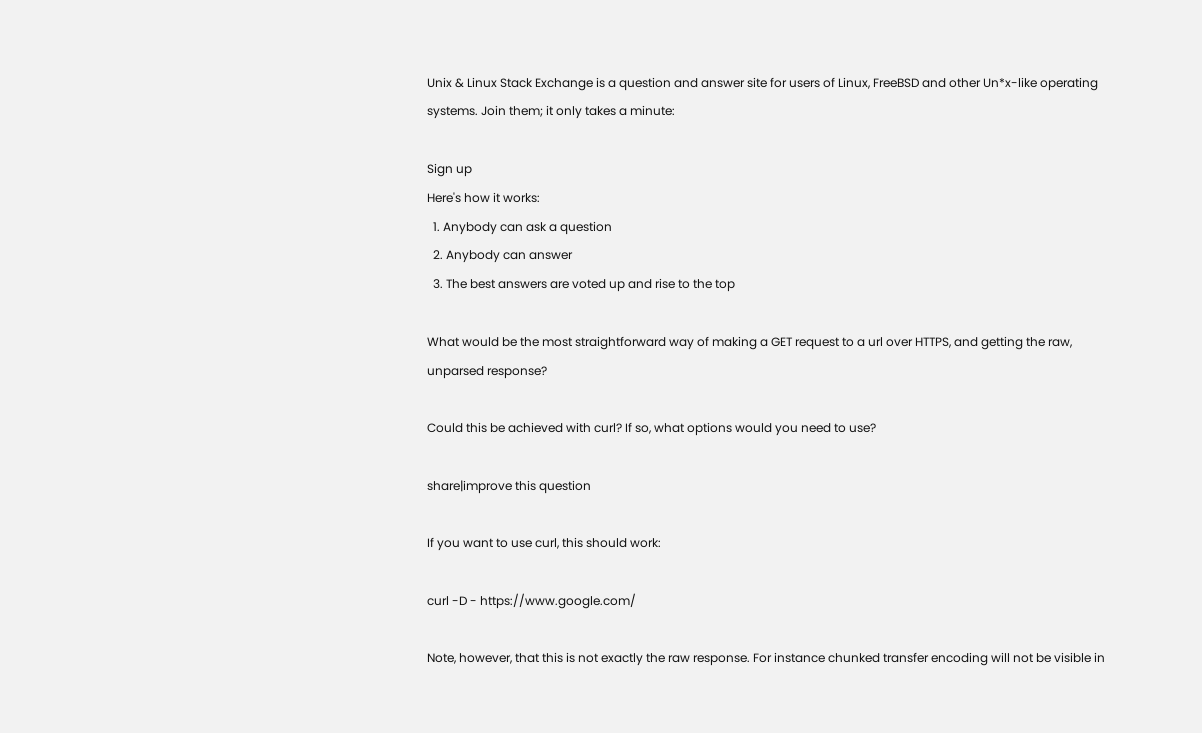Unix & Linux Stack Exchange is a question and answer site for users of Linux, FreeBSD and other Un*x-like operating systems. Join them; it only takes a minute:

Sign up
Here's how it works:
  1. Anybody can ask a question
  2. Anybody can answer
  3. The best answers are voted up and rise to the top

What would be the most straightforward way of making a GET request to a url over HTTPS, and getting the raw, unparsed response?

Could this be achieved with curl? If so, what options would you need to use?

share|improve this question

If you want to use curl, this should work:

curl -D - https://www.google.com/

Note, however, that this is not exactly the raw response. For instance chunked transfer encoding will not be visible in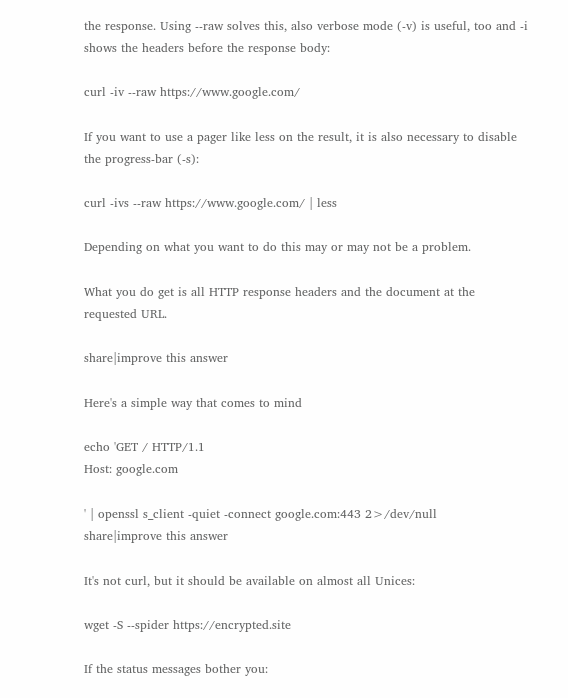the response. Using --raw solves this, also verbose mode (-v) is useful, too and -i shows the headers before the response body:

curl -iv --raw https://www.google.com/

If you want to use a pager like less on the result, it is also necessary to disable the progress-bar (-s):

curl -ivs --raw https://www.google.com/ | less

Depending on what you want to do this may or may not be a problem.

What you do get is all HTTP response headers and the document at the requested URL.

share|improve this answer

Here's a simple way that comes to mind

echo 'GET / HTTP/1.1
Host: google.com

' | openssl s_client -quiet -connect google.com:443 2>/dev/null
share|improve this answer

It's not curl, but it should be available on almost all Unices:

wget -S --spider https://encrypted.site

If the status messages bother you: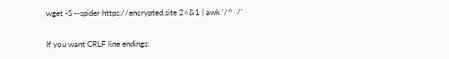wget -S --spider https://encrypted.site 2>&1 | awk '/^  /'

If you want CRLF line endings: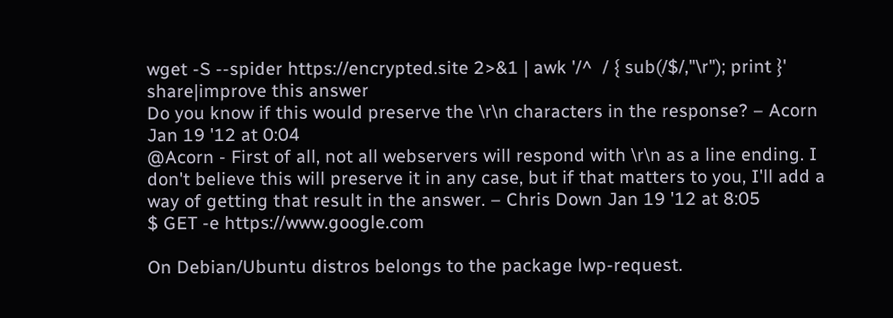wget -S --spider https://encrypted.site 2>&1 | awk '/^  / { sub(/$/,"\r"); print }'
share|improve this answer
Do you know if this would preserve the \r\n characters in the response? – Acorn Jan 19 '12 at 0:04
@Acorn - First of all, not all webservers will respond with \r\n as a line ending. I don't believe this will preserve it in any case, but if that matters to you, I'll add a way of getting that result in the answer. – Chris Down Jan 19 '12 at 8:05
$ GET -e https://www.google.com

On Debian/Ubuntu distros belongs to the package lwp-request.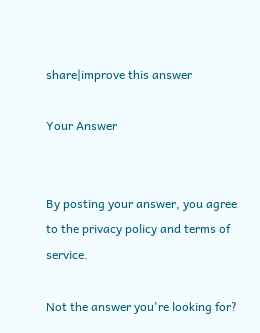share|improve this answer

Your Answer


By posting your answer, you agree to the privacy policy and terms of service.

Not the answer you're looking for?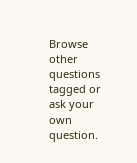Browse other questions tagged or ask your own question.